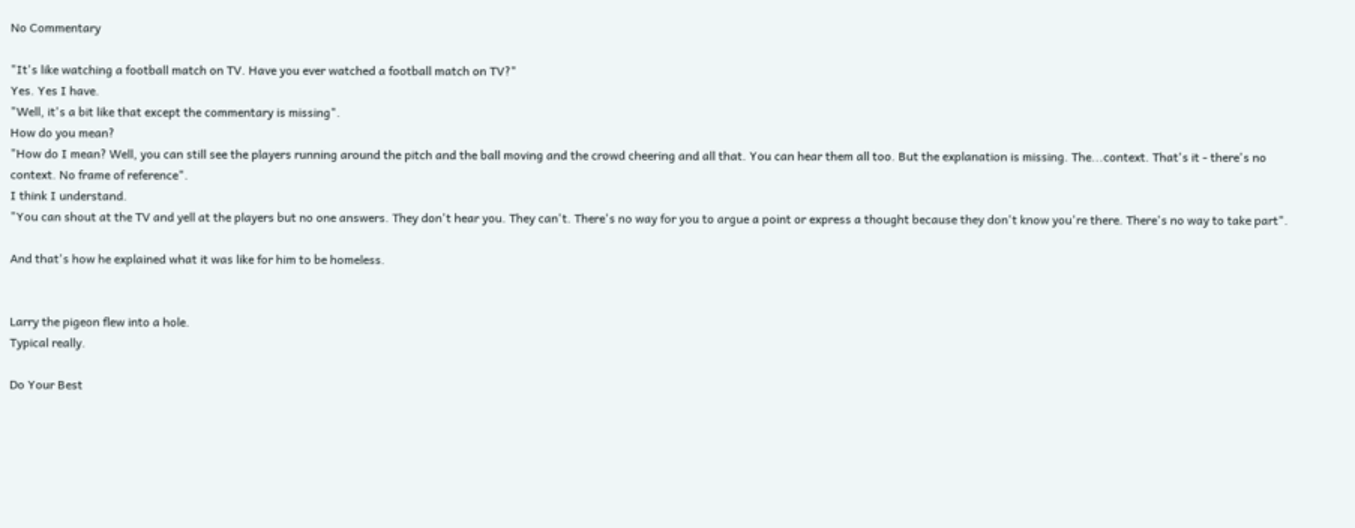No Commentary

"It's like watching a football match on TV. Have you ever watched a football match on TV?"
Yes. Yes I have.
"Well, it's a bit like that except the commentary is missing".
How do you mean?
"How do I mean? Well, you can still see the players running around the pitch and the ball moving and the crowd cheering and all that. You can hear them all too. But the explanation is missing. The...context. That's it - there's no context. No frame of reference".
I think I understand.
"You can shout at the TV and yell at the players but no one answers. They don't hear you. They can't. There's no way for you to argue a point or express a thought because they don't know you're there. There's no way to take part".

And that's how he explained what it was like for him to be homeless.


Larry the pigeon flew into a hole.
Typical really.

Do Your Best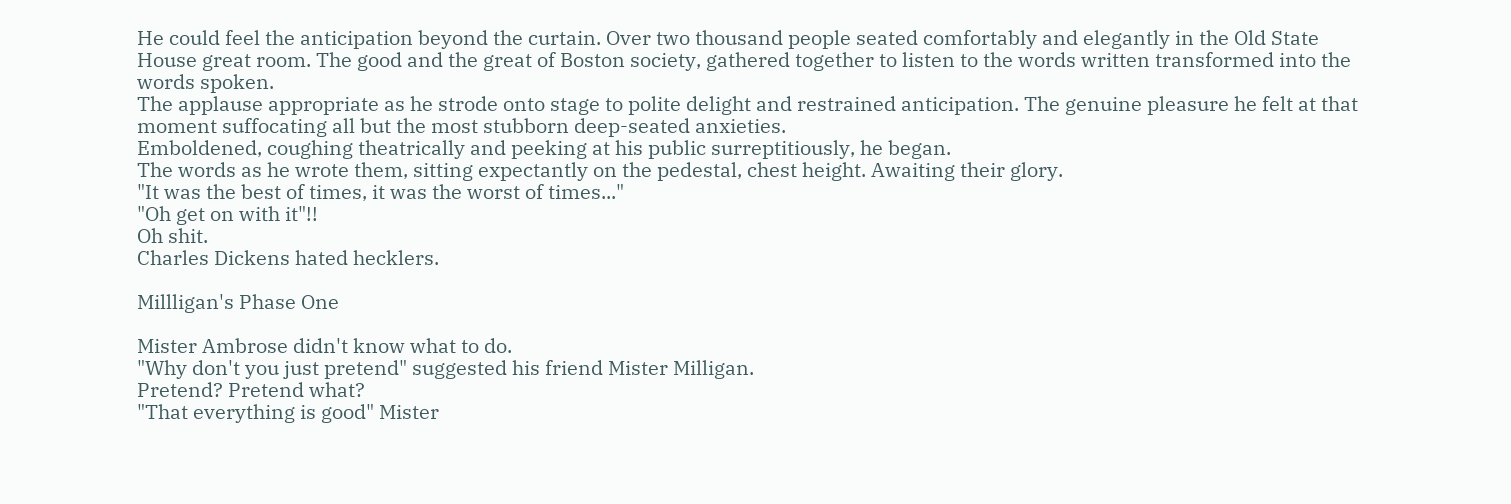He could feel the anticipation beyond the curtain. Over two thousand people seated comfortably and elegantly in the Old State House great room. The good and the great of Boston society, gathered together to listen to the words written transformed into the words spoken.
The applause appropriate as he strode onto stage to polite delight and restrained anticipation. The genuine pleasure he felt at that moment suffocating all but the most stubborn deep-seated anxieties.
Emboldened, coughing theatrically and peeking at his public surreptitiously, he began.
The words as he wrote them, sitting expectantly on the pedestal, chest height. Awaiting their glory.
"It was the best of times, it was the worst of times..."
"Oh get on with it"!!
Oh shit.
Charles Dickens hated hecklers.

Millligan's Phase One

Mister Ambrose didn't know what to do.
"Why don't you just pretend" suggested his friend Mister Milligan.
Pretend? Pretend what?
"That everything is good" Mister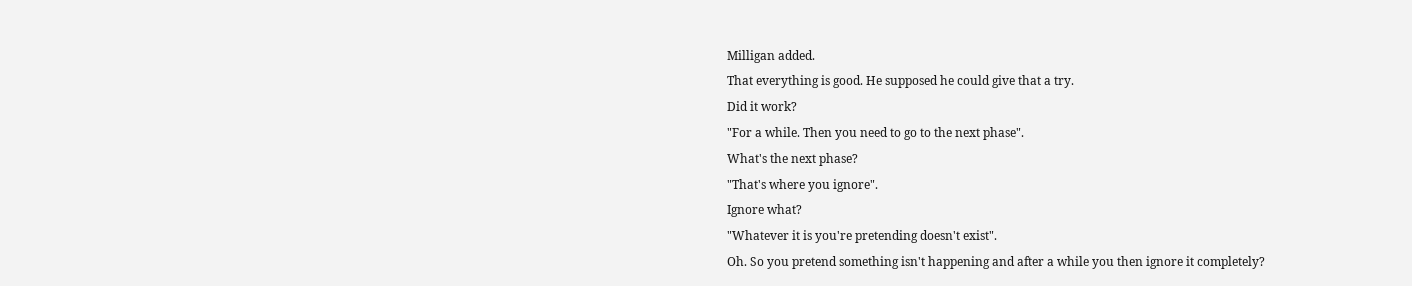Milligan added.
That everything is good. He supposed he could give that a try.
Did it work?
"For a while. Then you need to go to the next phase".
What's the next phase?
"That's where you ignore".
Ignore what?
"Whatever it is you're pretending doesn't exist".
Oh. So you pretend something isn't happening and after a while you then ignore it completely?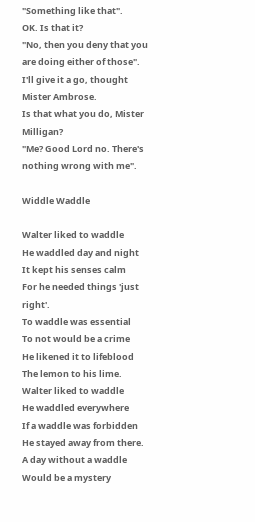"Something like that".
OK. Is that it?
"No, then you deny that you are doing either of those".
I'll give it a go, thought Mister Ambrose.
Is that what you do, Mister Milligan?
"Me? Good Lord no. There's nothing wrong with me".

Widdle Waddle

Walter liked to waddle
He waddled day and night
It kept his senses calm
For he needed things 'just right'.
To waddle was essential
To not would be a crime
He likened it to lifeblood
The lemon to his lime.
Walter liked to waddle
He waddled everywhere
If a waddle was forbidden
He stayed away from there.
A day without a waddle
Would be a mystery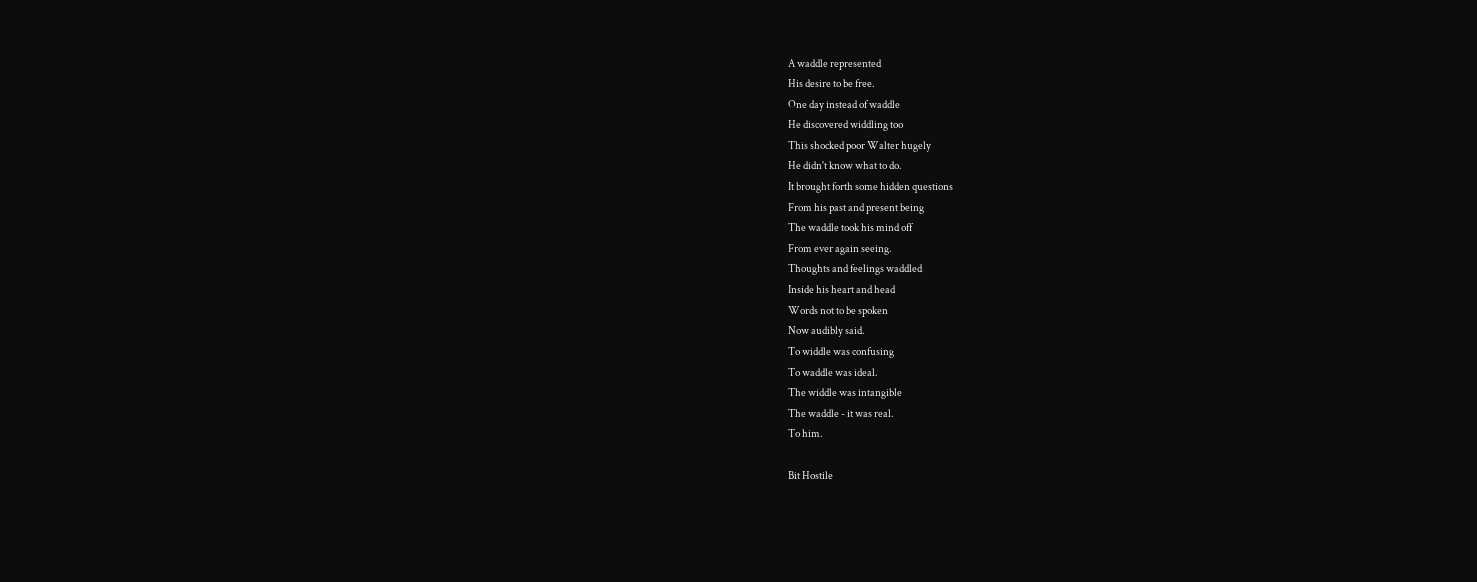A waddle represented
His desire to be free.
One day instead of waddle
He discovered widdling too
This shocked poor Walter hugely
He didn't know what to do.
It brought forth some hidden questions
From his past and present being
The waddle took his mind off
From ever again seeing.
Thoughts and feelings waddled
Inside his heart and head
Words not to be spoken
Now audibly said.
To widdle was confusing
To waddle was ideal.
The widdle was intangible
The waddle - it was real.
To him.

Bit Hostile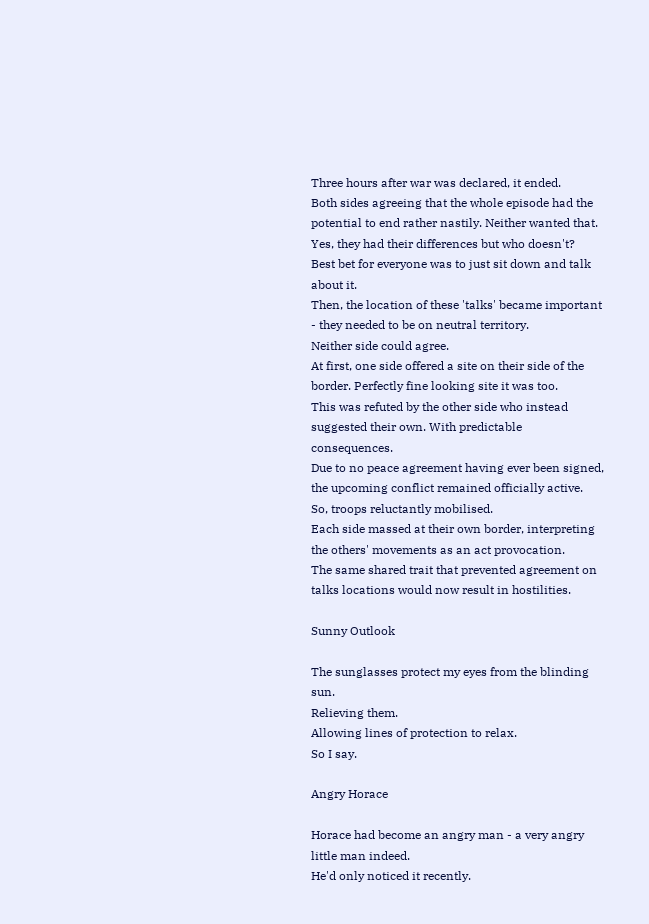Three hours after war was declared, it ended.
Both sides agreeing that the whole episode had the potential to end rather nastily. Neither wanted that.
Yes, they had their differences but who doesn't?
Best bet for everyone was to just sit down and talk about it.
Then, the location of these 'talks' became important - they needed to be on neutral territory.
Neither side could agree.
At first, one side offered a site on their side of the border. Perfectly fine looking site it was too.
This was refuted by the other side who instead suggested their own. With predictable consequences.
Due to no peace agreement having ever been signed, the upcoming conflict remained officially active.
So, troops reluctantly mobilised.
Each side massed at their own border, interpreting the others' movements as an act provocation.
The same shared trait that prevented agreement on talks locations would now result in hostilities.

Sunny Outlook

The sunglasses protect my eyes from the blinding sun.
Relieving them.
Allowing lines of protection to relax.
So I say.

Angry Horace

Horace had become an angry man - a very angry little man indeed.
He'd only noticed it recently.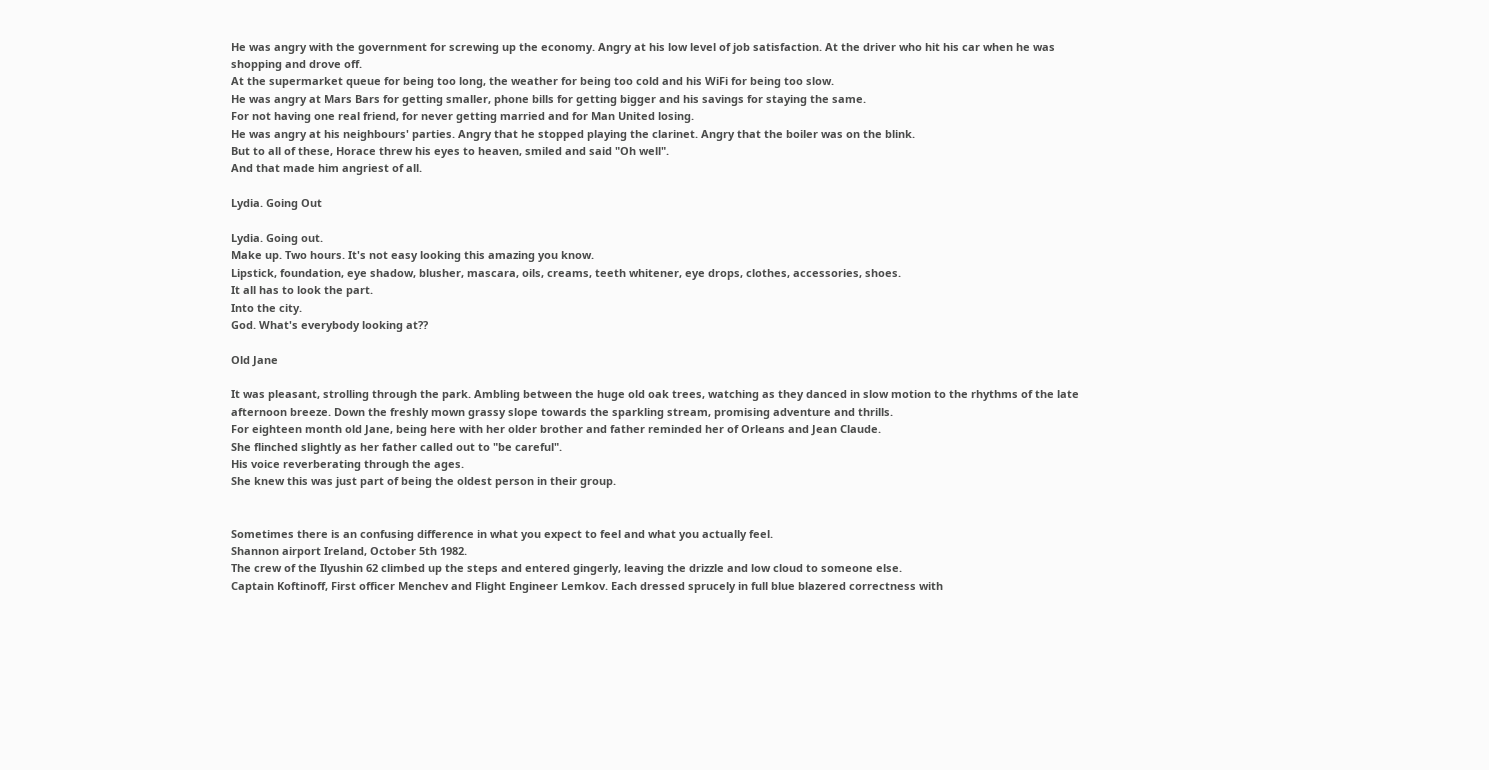He was angry with the government for screwing up the economy. Angry at his low level of job satisfaction. At the driver who hit his car when he was shopping and drove off.
At the supermarket queue for being too long, the weather for being too cold and his WiFi for being too slow.
He was angry at Mars Bars for getting smaller, phone bills for getting bigger and his savings for staying the same.
For not having one real friend, for never getting married and for Man United losing.
He was angry at his neighbours' parties. Angry that he stopped playing the clarinet. Angry that the boiler was on the blink.
But to all of these, Horace threw his eyes to heaven, smiled and said "Oh well".
And that made him angriest of all.

Lydia. Going Out

Lydia. Going out.
Make up. Two hours. It's not easy looking this amazing you know.
Lipstick, foundation, eye shadow, blusher, mascara, oils, creams, teeth whitener, eye drops, clothes, accessories, shoes.
It all has to look the part.
Into the city.
God. What's everybody looking at??

Old Jane

It was pleasant, strolling through the park. Ambling between the huge old oak trees, watching as they danced in slow motion to the rhythms of the late afternoon breeze. Down the freshly mown grassy slope towards the sparkling stream, promising adventure and thrills.
For eighteen month old Jane, being here with her older brother and father reminded her of Orleans and Jean Claude.
She flinched slightly as her father called out to "be careful".
His voice reverberating through the ages.
She knew this was just part of being the oldest person in their group.


Sometimes there is an confusing difference in what you expect to feel and what you actually feel.
Shannon airport Ireland, October 5th 1982.
The crew of the Ilyushin 62 climbed up the steps and entered gingerly, leaving the drizzle and low cloud to someone else.
Captain Koftinoff, First officer Menchev and Flight Engineer Lemkov. Each dressed sprucely in full blue blazered correctness with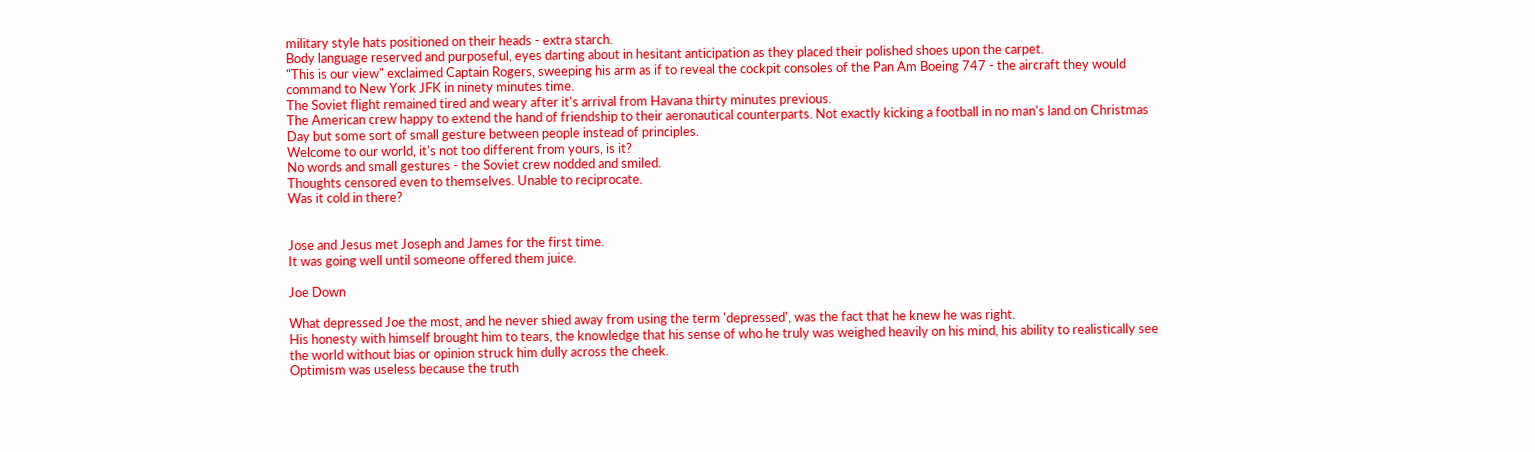military style hats positioned on their heads - extra starch.
Body language reserved and purposeful, eyes darting about in hesitant anticipation as they placed their polished shoes upon the carpet.
"This is our view" exclaimed Captain Rogers, sweeping his arm as if to reveal the cockpit consoles of the Pan Am Boeing 747 - the aircraft they would command to New York JFK in ninety minutes time.
The Soviet flight remained tired and weary after it's arrival from Havana thirty minutes previous.
The American crew happy to extend the hand of friendship to their aeronautical counterparts. Not exactly kicking a football in no man's land on Christmas Day but some sort of small gesture between people instead of principles.
Welcome to our world, it's not too different from yours, is it?
No words and small gestures - the Soviet crew nodded and smiled.
Thoughts censored even to themselves. Unable to reciprocate.
Was it cold in there?


Jose and Jesus met Joseph and James for the first time.
It was going well until someone offered them juice.

Joe Down

What depressed Joe the most, and he never shied away from using the term 'depressed', was the fact that he knew he was right.
His honesty with himself brought him to tears, the knowledge that his sense of who he truly was weighed heavily on his mind, his ability to realistically see the world without bias or opinion struck him dully across the cheek.
Optimism was useless because the truth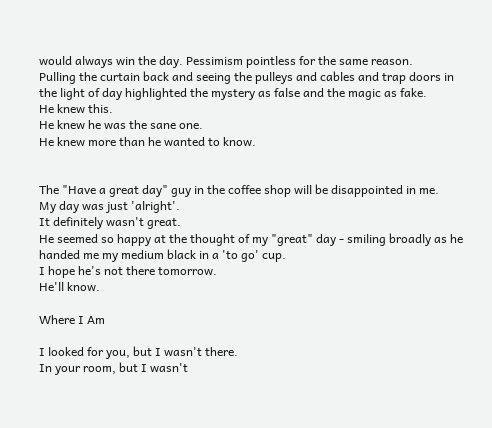would always win the day. Pessimism pointless for the same reason.
Pulling the curtain back and seeing the pulleys and cables and trap doors in the light of day highlighted the mystery as false and the magic as fake.
He knew this.
He knew he was the sane one.
He knew more than he wanted to know.


The "Have a great day" guy in the coffee shop will be disappointed in me.
My day was just 'alright'.
It definitely wasn't great.
He seemed so happy at the thought of my "great" day - smiling broadly as he handed me my medium black in a 'to go' cup.
I hope he's not there tomorrow.
He'll know.

Where I Am

I looked for you, but I wasn't there.
In your room, but I wasn't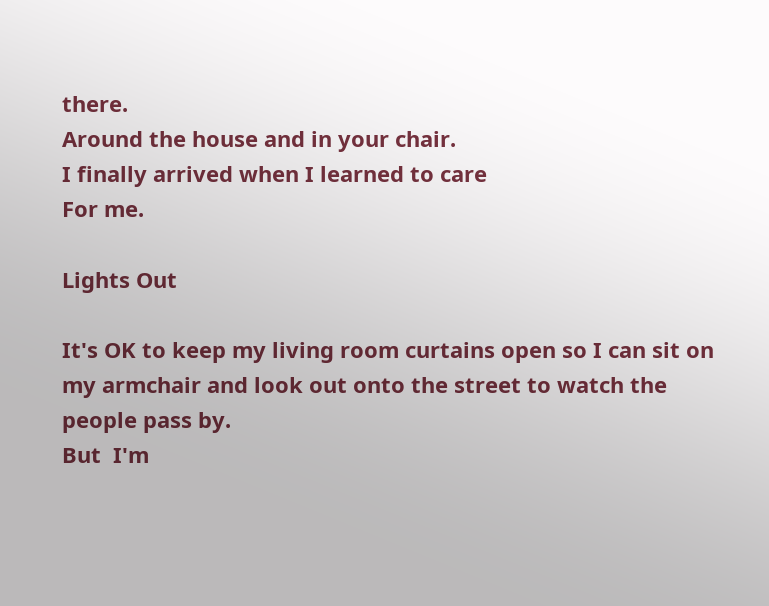there.
Around the house and in your chair.
I finally arrived when I learned to care
For me.

Lights Out

It's OK to keep my living room curtains open so I can sit on my armchair and look out onto the street to watch the people pass by.
But  I'm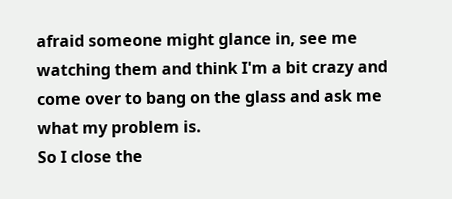afraid someone might glance in, see me watching them and think I'm a bit crazy and come over to bang on the glass and ask me what my problem is.
So I close the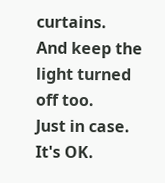curtains.
And keep the light turned off too.
Just in case.
It's OK.